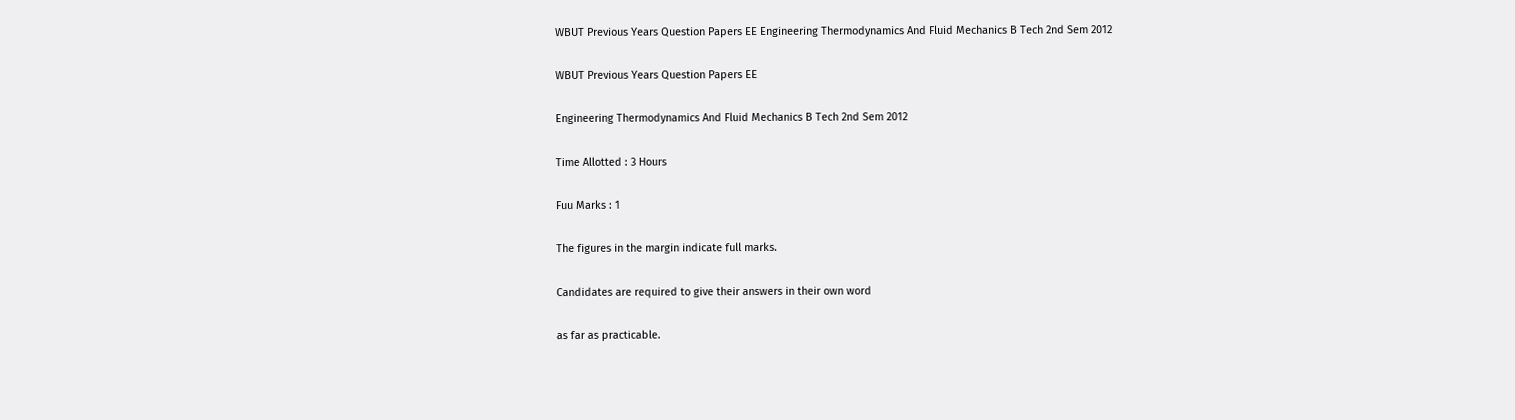WBUT Previous Years Question Papers EE Engineering Thermodynamics And Fluid Mechanics B Tech 2nd Sem 2012

WBUT Previous Years Question Papers EE

Engineering Thermodynamics And Fluid Mechanics B Tech 2nd Sem 2012

Time Allotted : 3 Hours

Fuu Marks : 1

The figures in the margin indicate full marks.

Candidates are required to give their answers in their own word

as far as practicable.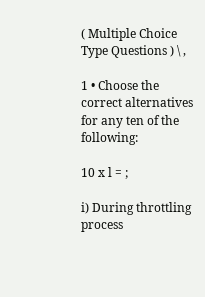( Multiple Choice Type Questions ) \ ,

1 • Choose the correct alternatives for any ten of the following:

10 x l = ;

i) During throttling process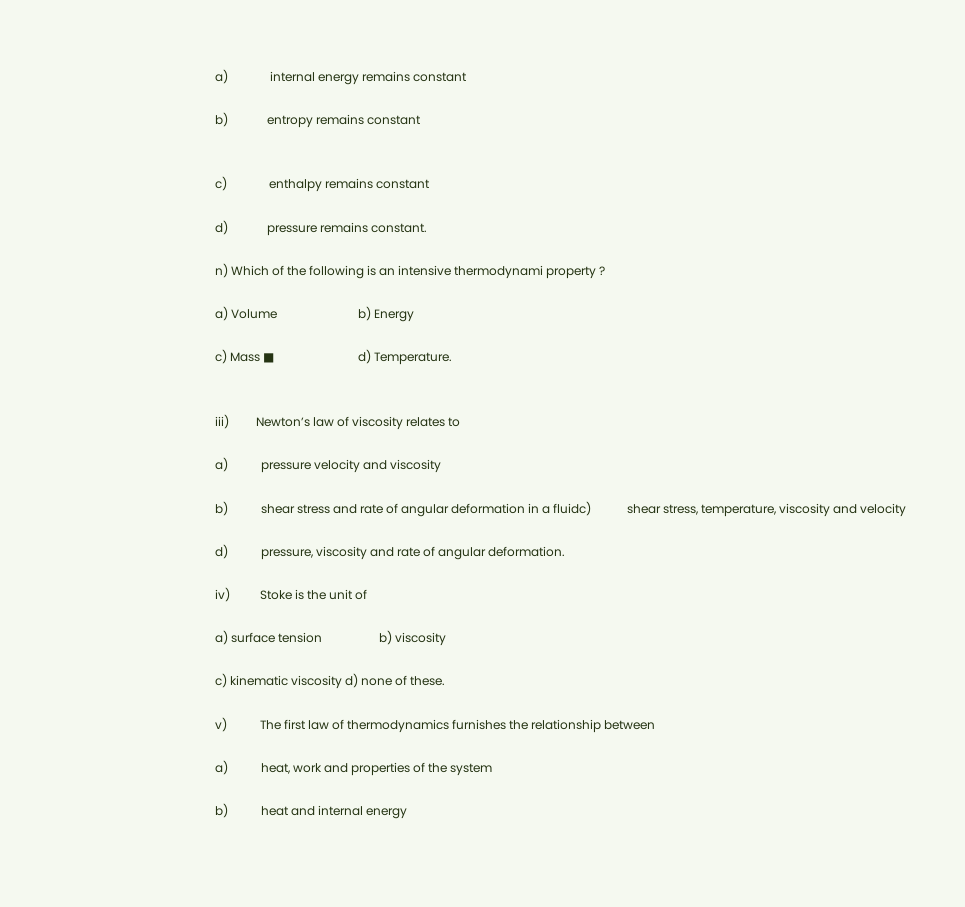a)              internal energy remains constant

b)             entropy remains constant


c)              enthalpy remains constant

d)             pressure remains constant.

n) Which of the following is an intensive thermodynami property ?

a) Volume                           b) Energy

c) Mass ■                            d) Temperature.


iii)         Newton’s law of viscosity relates to

a)           pressure velocity and viscosity

b)           shear stress and rate of angular deformation in a fluidc)            shear stress, temperature, viscosity and velocity

d)           pressure, viscosity and rate of angular deformation.

iv)          Stoke is the unit of

a) surface tension                   b) viscosity

c) kinematic viscosity d) none of these.

v)           The first law of thermodynamics furnishes the relationship between

a)           heat, work and properties of the system

b)           heat and internal energy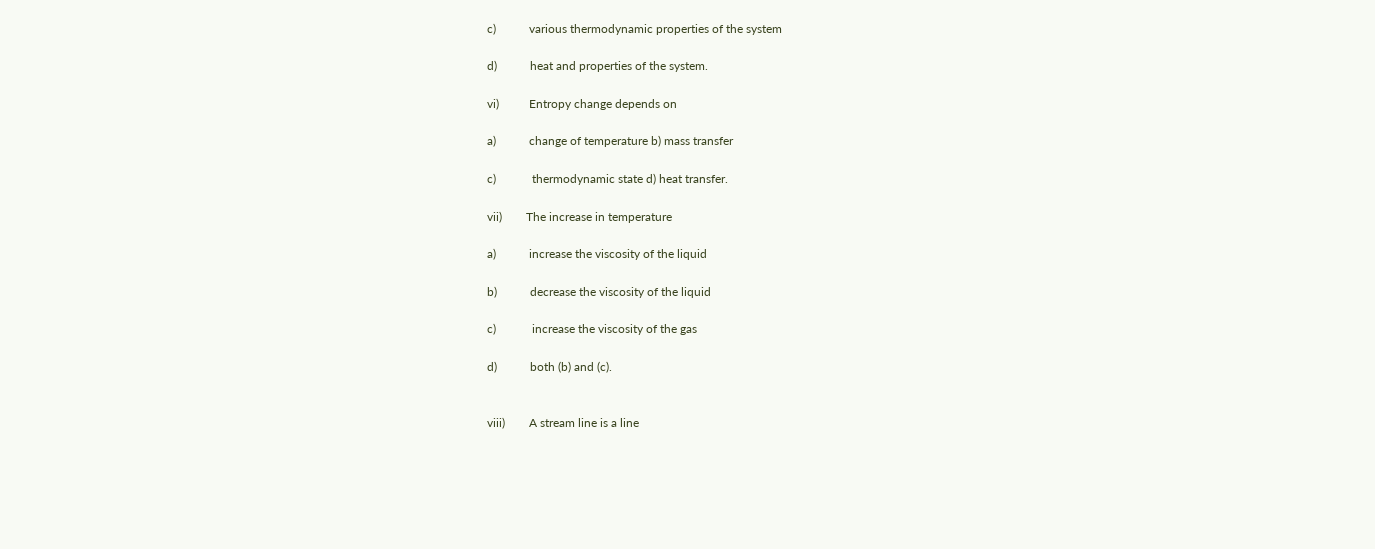c)           various thermodynamic properties of the system

d)           heat and properties of the system.

vi)          Entropy change depends on

a)           change of temperature b) mass transfer

c)            thermodynamic state d) heat transfer.

vii)        The increase in temperature

a)           increase the viscosity of the liquid

b)           decrease the viscosity of the liquid

c)            increase the viscosity of the gas

d)           both (b) and (c).


viii)        A stream line is a line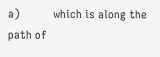a)           which is along the path of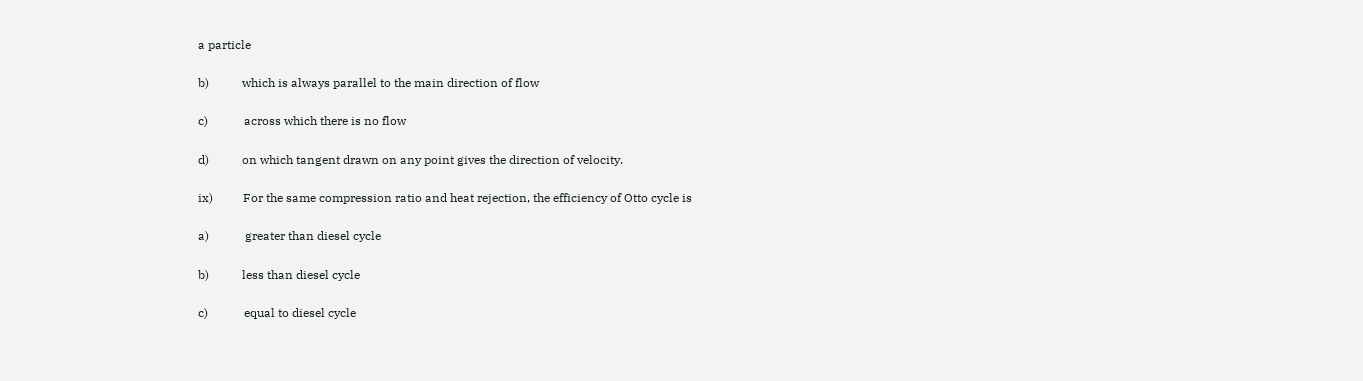a particle

b)           which is always parallel to the main direction of flow

c)            across which there is no flow

d)           on which tangent drawn on any point gives the direction of velocity.

ix)          For the same compression ratio and heat rejection, the efficiency of Otto cycle is

a)            greater than diesel cycle

b)           less than diesel cycle

c)            equal to diesel cycle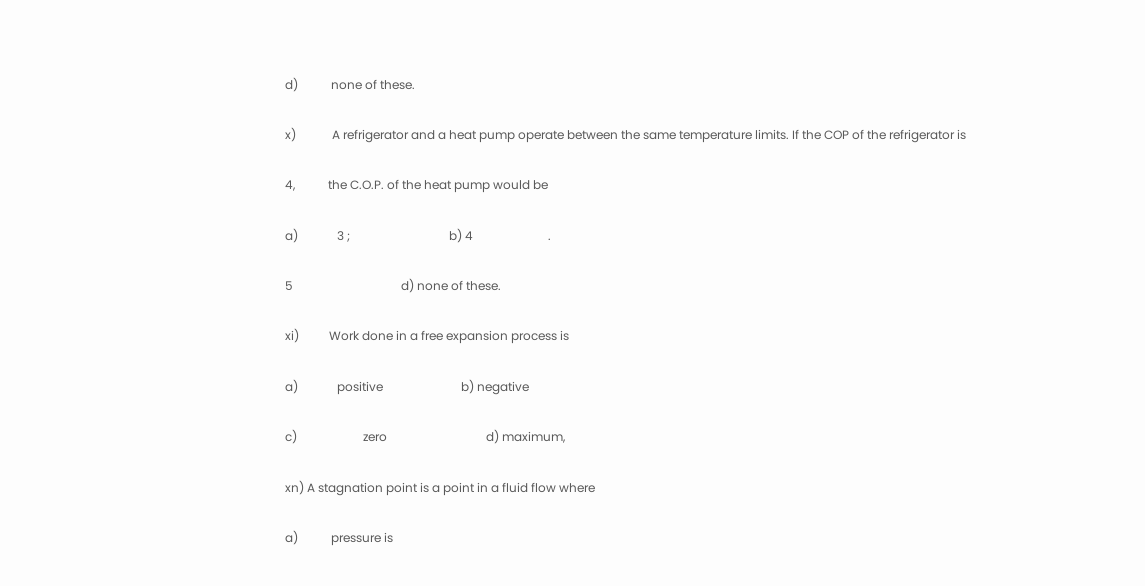d)           none of these.

x)            A refrigerator and a heat pump operate between the same temperature limits. If the COP of the refrigerator is

4,           the C.O.P. of the heat pump would be

a)             3 ;                                 b) 4                         .

5                                    d) none of these.

xi)          Work done in a free expansion process is

a)             positive                          b) negative

c)                      zero                                 d) maximum,

xn) A stagnation point is a point in a fluid flow where

a)           pressure is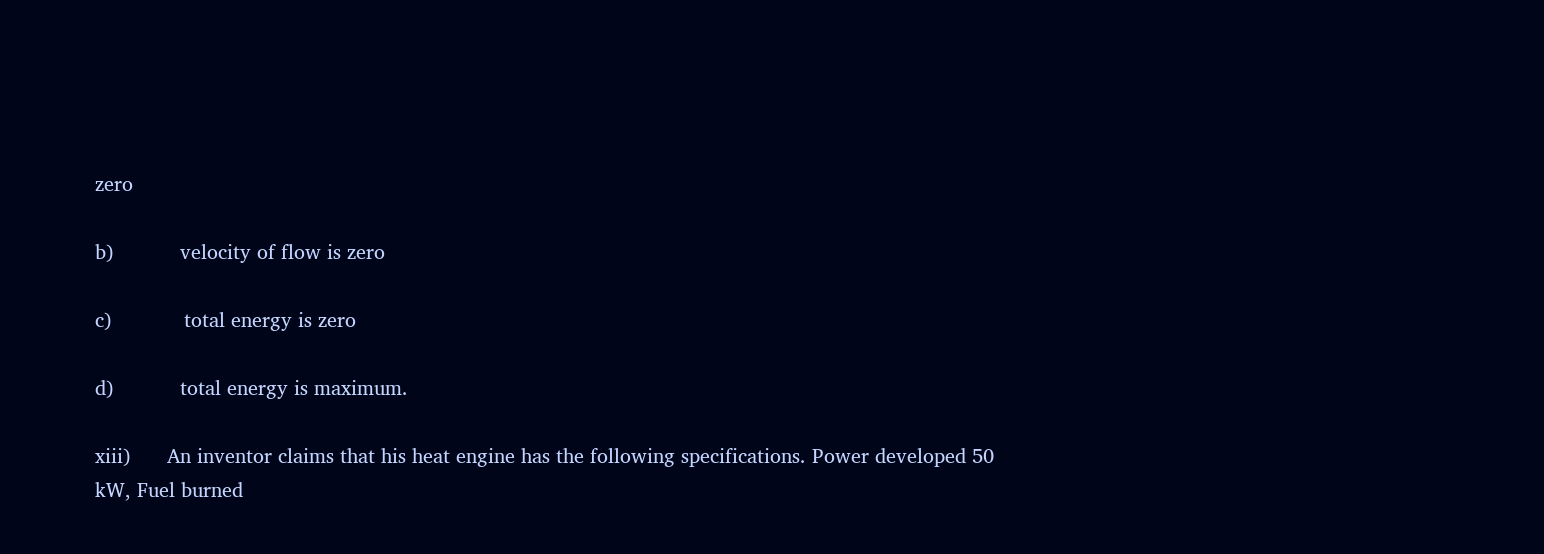zero

b)           velocity of flow is zero

c)            total energy is zero

d)           total energy is maximum.

xiii)      An inventor claims that his heat engine has the following specifications. Power developed 50 kW, Fuel burned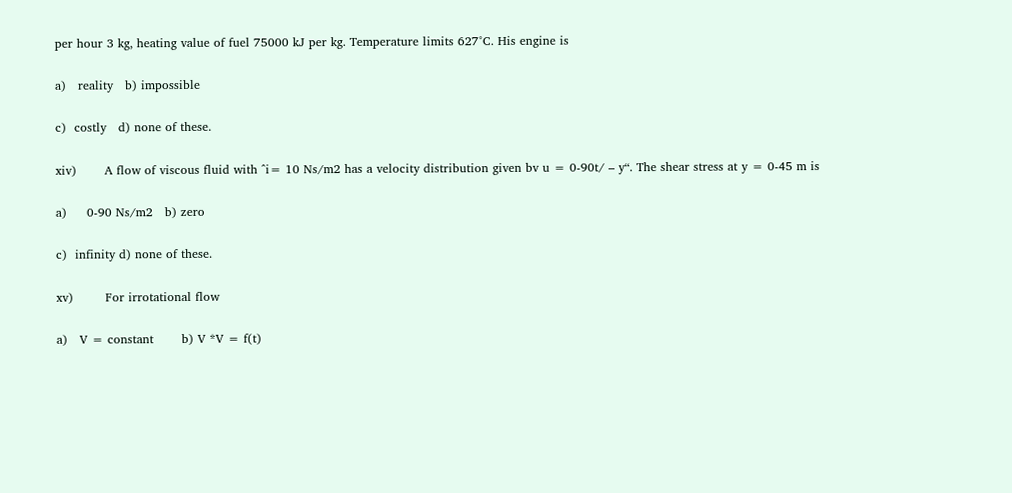per hour 3 kg, heating value of fuel 75000 kJ per kg. Temperature limits 627°C. His engine is

a)   reality   b) impossible

c)  costly   d) none of these.

xiv)       A flow of viscous fluid with ^i= 10 Ns/m2 has a velocity distribution given bv u = 0-90t/ – y“. The shear stress at y = 0-45 m is

a)     0-90 Ns/m2   b) zero

c)  infinity d) none of these.

xv)        For irrotational flow

a)   V = constant       b) V *V = f(t)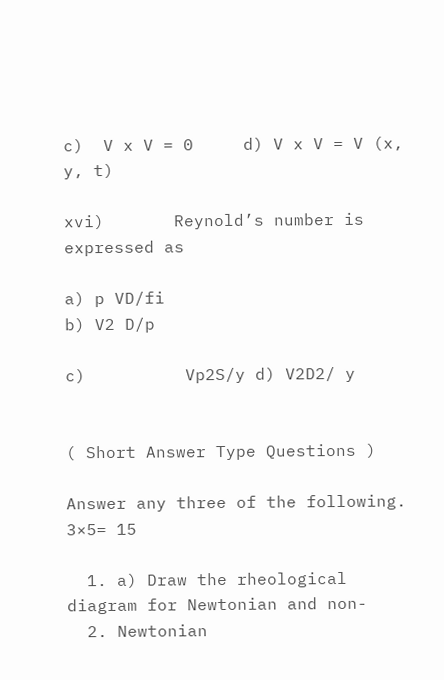c)  V x V = 0     d) V x V = V (x, y, t)

xvi)       Reynold’s number is expressed as

a) p VD/fi                                                            b) V2 D/p

c)          Vp2S/y d) V2D2/ y


( Short Answer Type Questions )

Answer any three of the following.           3×5= 15

  1. a) Draw the rheological diagram for Newtonian and non-
  2. Newtonian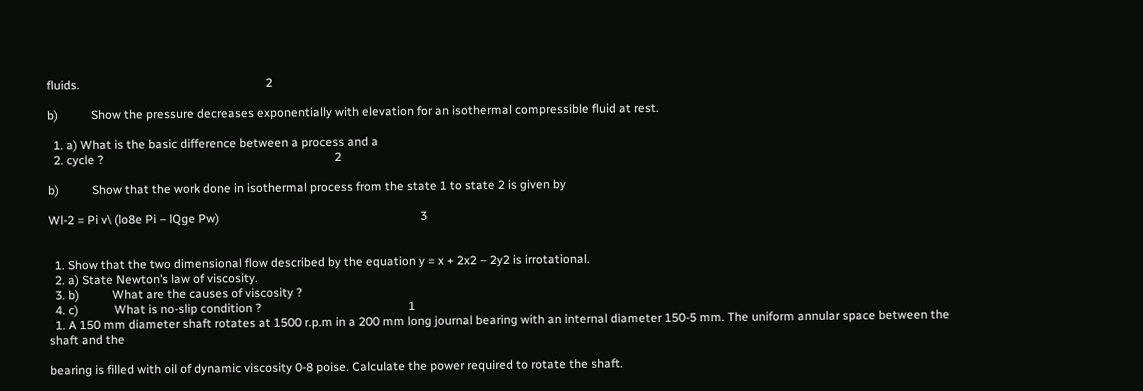fluids.                                                              2

b)           Show the pressure decreases exponentially with elevation for an isothermal compressible fluid at rest.

  1. a) What is the basic difference between a process and a
  2. cycle ?                                                                             2

b)           Show that the work done in isothermal process from the state 1 to state 2 is given by

Wl-2 = Pi v\ (lo8e Pi – lQge Pw)                                                                   3


  1. Show that the two dimensional flow described by the equation y = x + 2x2 – 2y2 is irrotational.
  2. a) State Newton’s law of viscosity.
  3. b)           What are the causes of viscosity ?
  4. c)            What is no-slip condition ?                                                 1
  1. A 150 mm diameter shaft rotates at 1500 r.p.m in a 200 mm long journal bearing with an internal diameter 150-5 mm. The uniform annular space between the shaft and the

bearing is filled with oil of dynamic viscosity 0-8 poise. Calculate the power required to rotate the shaft.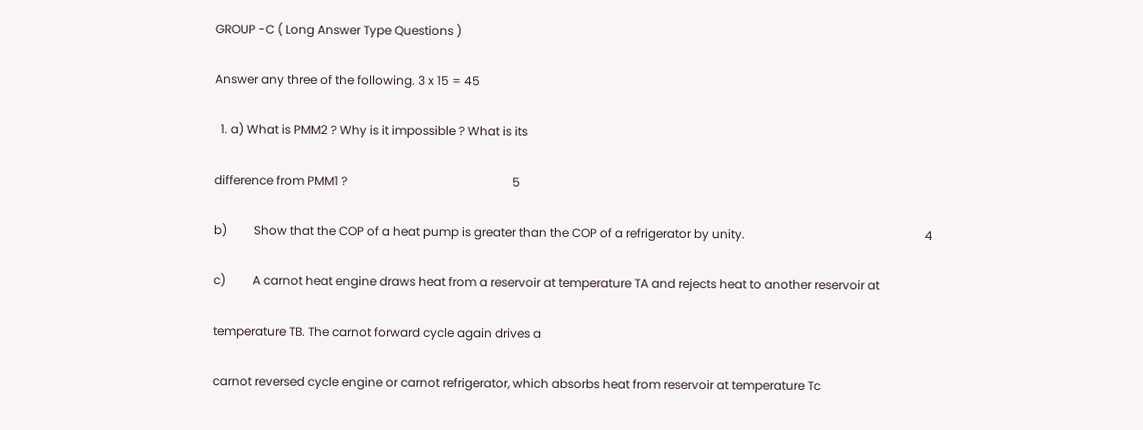GROUP -C ( Long Answer Type Questions )

Answer any three of the following. 3 x 15 = 45

  1. a) What is PMM2 ? Why is it impossible ? What is its

difference from PMM1 ?                                                       5

b)         Show that the COP of a heat pump is greater than the COP of a refrigerator by unity.                                                            4

c)         A carnot heat engine draws heat from a reservoir at temperature TA and rejects heat to another reservoir at

temperature TB. The carnot forward cycle again drives a

carnot reversed cycle engine or carnot refrigerator, which absorbs heat from reservoir at temperature Tc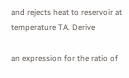and rejects heat to reservoir at temperature TA. Derive

an expression for the ratio of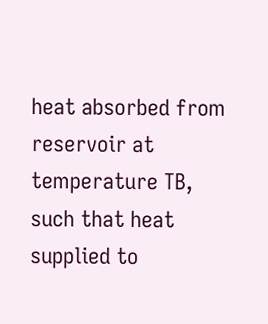heat absorbed from reservoir at temperature TB, such that heat supplied to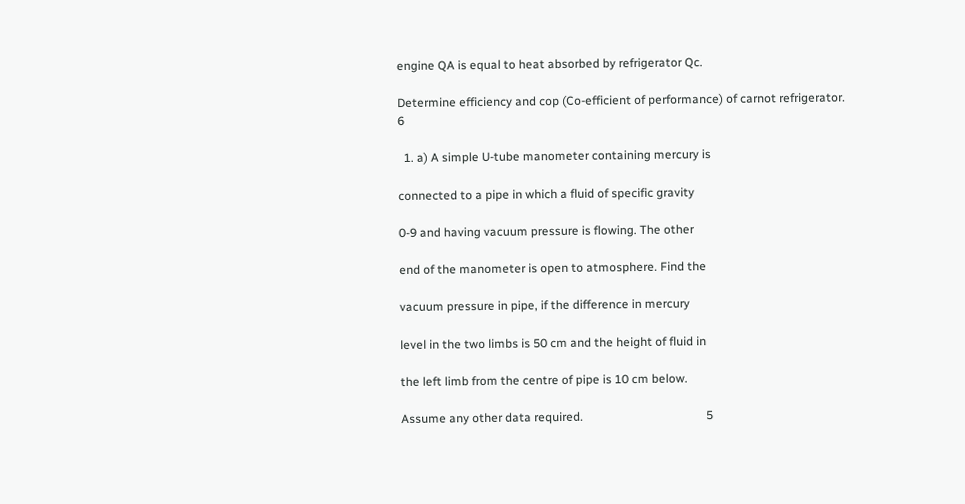engine QA is equal to heat absorbed by refrigerator Qc.

Determine efficiency and cop (Co-efficient of performance) of carnot refrigerator.                                                                        6

  1. a) A simple U-tube manometer containing mercury is

connected to a pipe in which a fluid of specific gravity

0-9 and having vacuum pressure is flowing. The other

end of the manometer is open to atmosphere. Find the

vacuum pressure in pipe, if the difference in mercury

level in the two limbs is 50 cm and the height of fluid in

the left limb from the centre of pipe is 10 cm below.

Assume any other data required.                                         5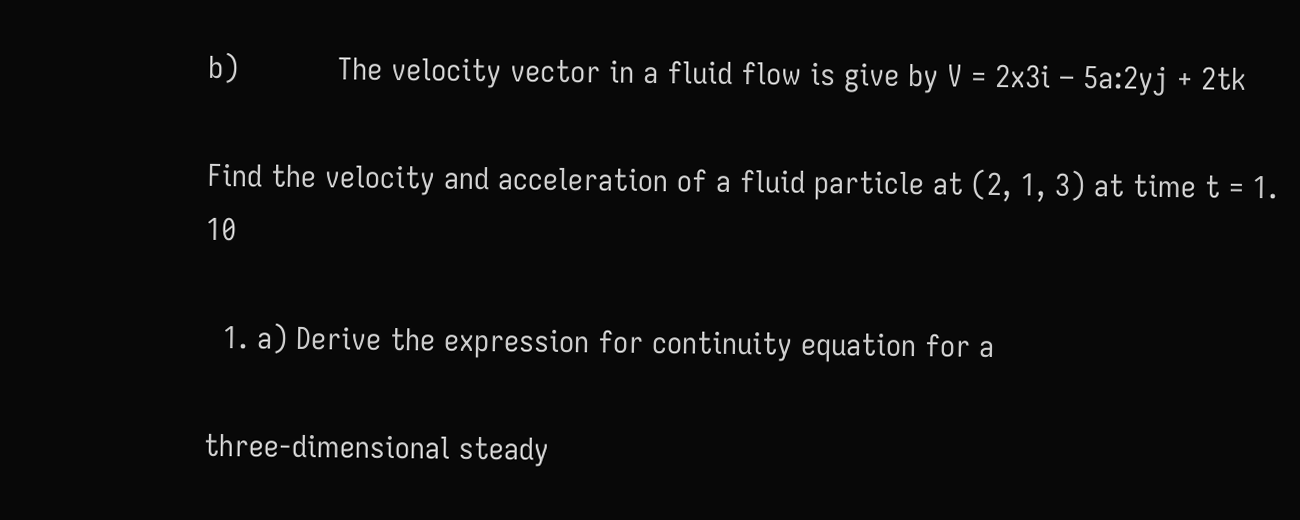b)           The velocity vector in a fluid flow is give by V = 2x3i – 5a:2yj + 2tk

Find the velocity and acceleration of a fluid particle at (2, 1, 3) at time t = 1.                                                                                    10

  1. a) Derive the expression for continuity equation for a

three-dimensional steady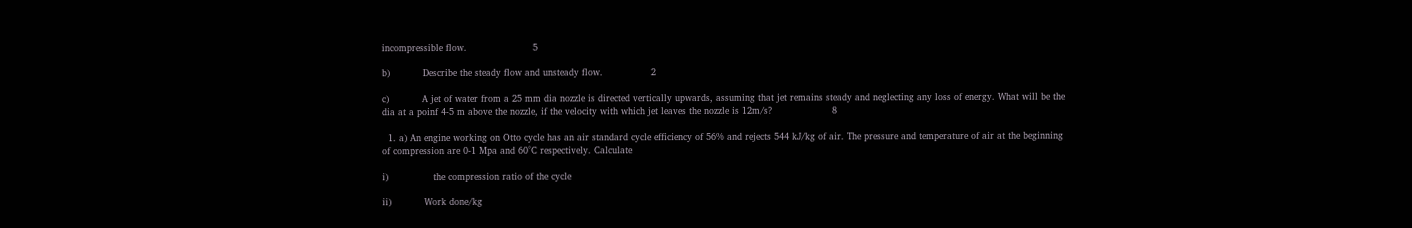incompressible flow.                      5

b)           Describe the steady flow and unsteady flow.                2

c)           A jet of water from a 25 mm dia nozzle is directed vertically upwards, assuming that jet remains steady and neglecting any loss of energy. What will be the dia at a poinf 4-5 m above the nozzle, if the velocity with which jet leaves the nozzle is 12m/s?                    8

  1. a) An engine working on Otto cycle has an air standard cycle efficiency of 56% and rejects 544 kJ/kg of air. The pressure and temperature of air at the beginning of compression are 0-1 Mpa and 60°C respectively. Calculate

i)               the compression ratio of the cycle

ii)           Work done/kg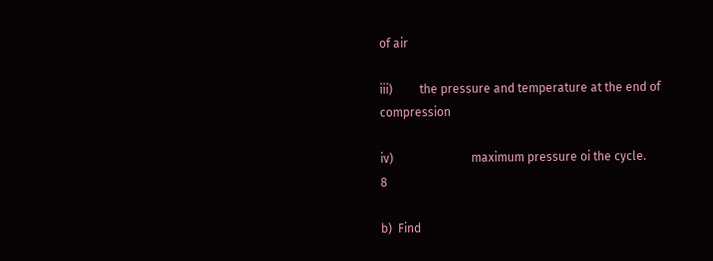of air

iii)         the pressure and temperature at the end of compression

iv)                          maximum pressure oi the cycle.                                  8

b)  Find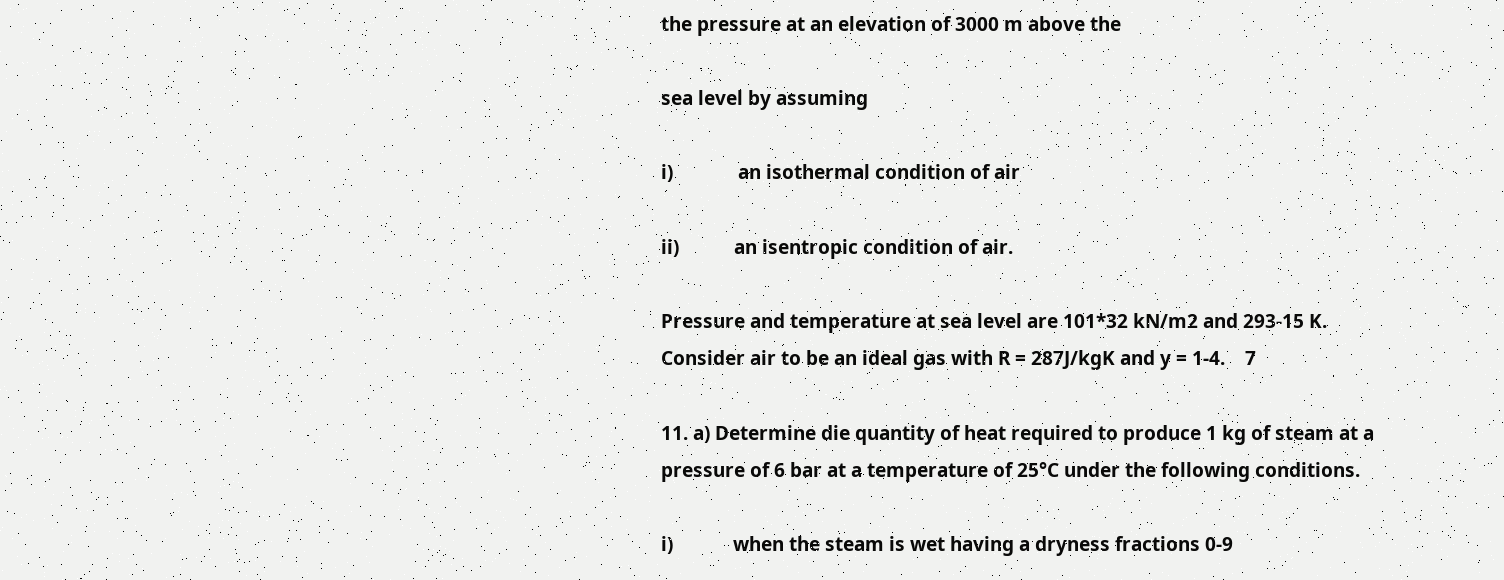the pressure at an elevation of 3000 m above the

sea level by assuming

i)             an isothermal condition of air

ii)           an isentropic condition of air.

Pressure and temperature at sea level are 101*32 kN/m2 and 293-15 K. Consider air to be an ideal gas with R = 287J/kgK and y = 1-4.    7

11. a) Determine die quantity of heat required to produce 1 kg of steam at a pressure of 6 bar at a temperature of 25°C under the following conditions.

i)            when the steam is wet having a dryness fractions 0-9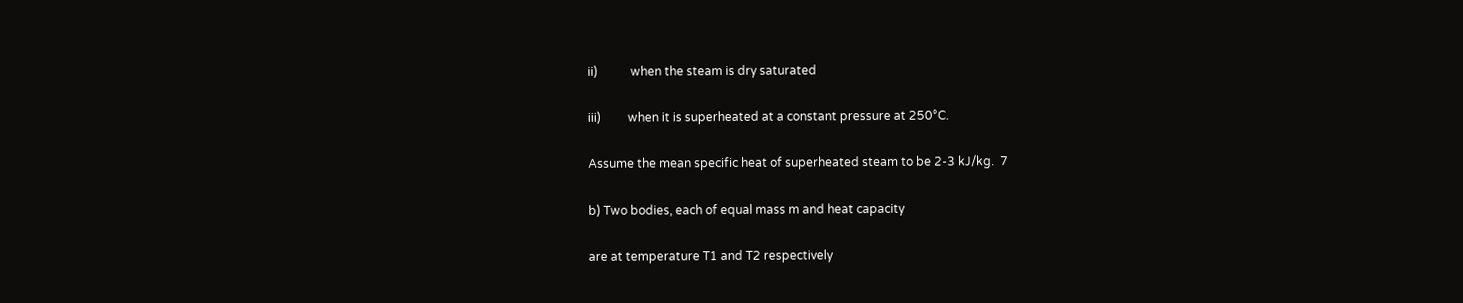ii)           when the steam is dry saturated

iii)         when it is superheated at a constant pressure at 250°C.

Assume the mean specific heat of superheated steam to be 2-3 kJ/kg.  7

b) Two bodies, each of equal mass m and heat capacity

are at temperature T1 and T2 respectively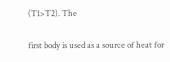(T1>T2). The

first body is used as a source of heat for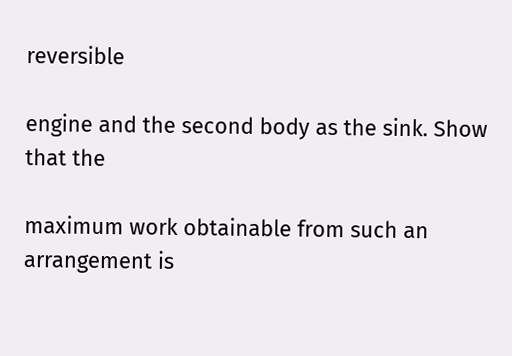reversible

engine and the second body as the sink. Show that the

maximum work obtainable from such an arrangement is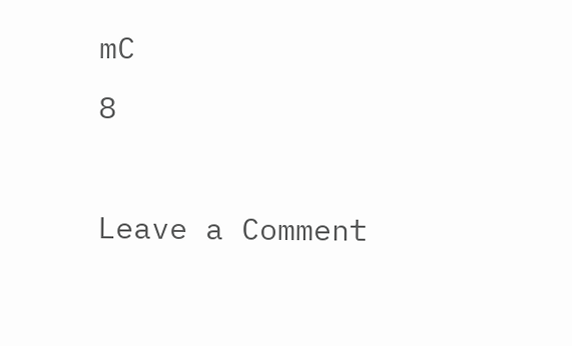mC                                                                8

Leave a Comment